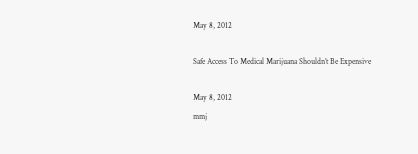May 8, 2012

Safe Access To Medical Marijuana Shouldn’t Be Expensive

May 8, 2012
mmj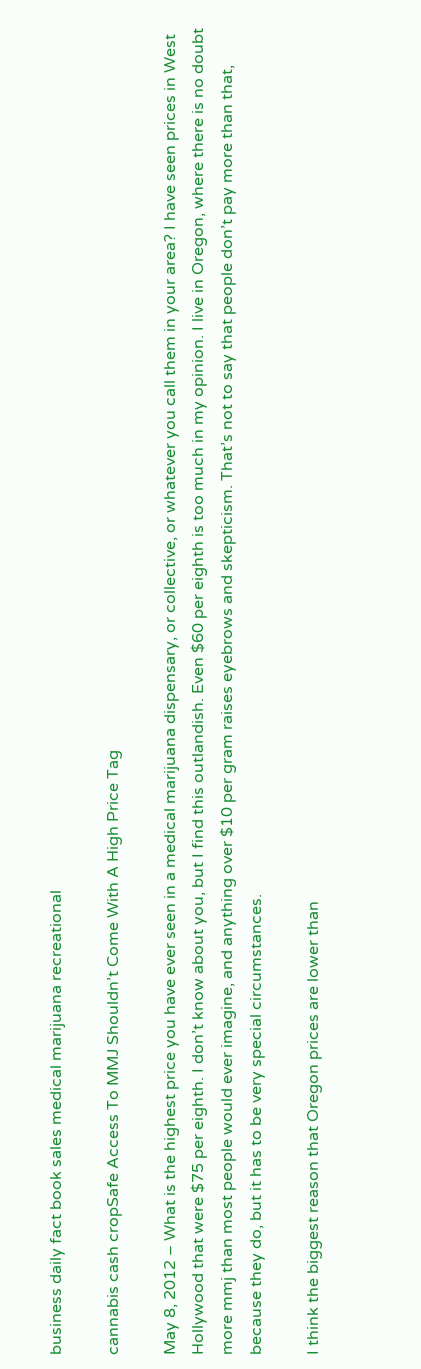business daily fact book sales medical marijuana recreational

cannabis cash cropSafe Access To MMJ Shouldn’t Come With A High Price Tag

May 8, 2012 – What is the highest price you have ever seen in a medical marijuana dispensary, or collective, or whatever you call them in your area? I have seen prices in West Hollywood that were $75 per eighth. I don’t know about you, but I find this outlandish. Even $60 per eighth is too much in my opinion. I live in Oregon, where there is no doubt more mmj than most people would ever imagine, and anything over $10 per gram raises eyebrows and skepticism. That’s not to say that people don’t pay more than that, because they do, but it has to be very special circumstances.

I think the biggest reason that Oregon prices are lower than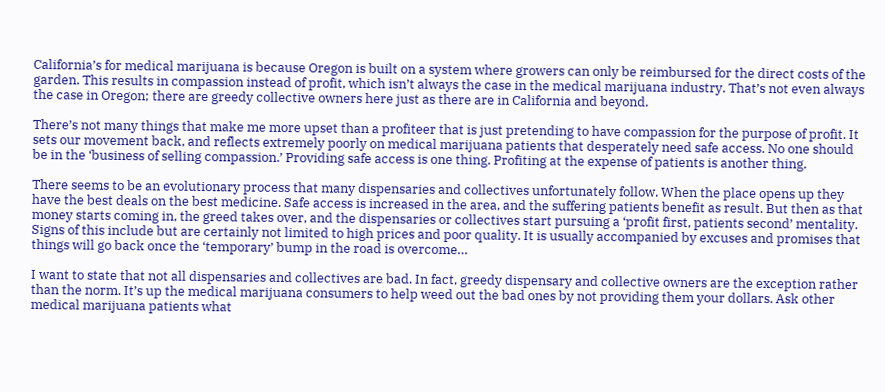California’s for medical marijuana is because Oregon is built on a system where growers can only be reimbursed for the direct costs of the garden. This results in compassion instead of profit, which isn’t always the case in the medical marijuana industry. That’s not even always the case in Oregon; there are greedy collective owners here just as there are in California and beyond.

There’s not many things that make me more upset than a profiteer that is just pretending to have compassion for the purpose of profit. It sets our movement back, and reflects extremely poorly on medical marijuana patients that desperately need safe access. No one should be in the ‘business of selling compassion.’ Providing safe access is one thing. Profiting at the expense of patients is another thing.

There seems to be an evolutionary process that many dispensaries and collectives unfortunately follow. When the place opens up they have the best deals on the best medicine. Safe access is increased in the area, and the suffering patients benefit as result. But then as that money starts coming in, the greed takes over, and the dispensaries or collectives start pursuing a ‘profit first, patients second’ mentality. Signs of this include but are certainly not limited to high prices and poor quality. It is usually accompanied by excuses and promises that things will go back once the ‘temporary’ bump in the road is overcome…

I want to state that not all dispensaries and collectives are bad. In fact, greedy dispensary and collective owners are the exception rather than the norm. It’s up the medical marijuana consumers to help weed out the bad ones by not providing them your dollars. Ask other medical marijuana patients what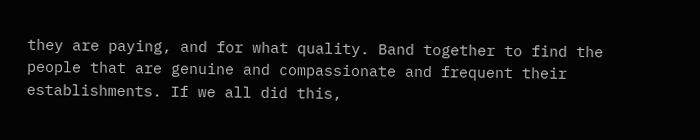they are paying, and for what quality. Band together to find the people that are genuine and compassionate and frequent their establishments. If we all did this,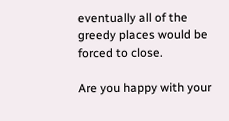eventually all of the greedy places would be forced to close.

Are you happy with your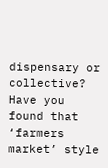dispensary or collective? Have you found that ‘farmers market’ style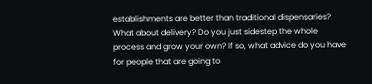establishments are better than traditional dispensaries? What about delivery? Do you just sidestep the whole process and grow your own? If so, what advice do you have for people that are going to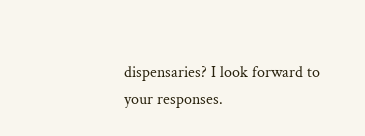dispensaries? I look forward to your responses.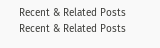Recent & Related Posts
Recent & Related Posts